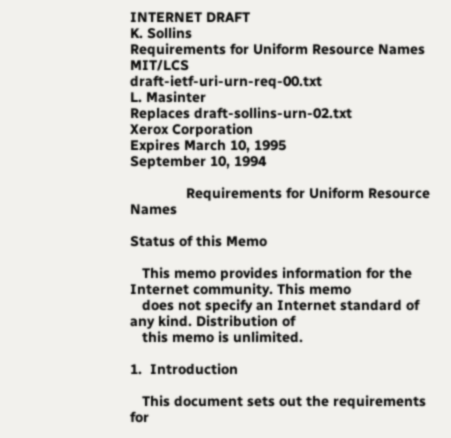INTERNET DRAFT                                               K. Sollins
Requirements for Uniform Resource Names                         MIT/LCS
draft-ietf-uri-urn-req-00.txt                               L. Masinter
Replaces draft-sollins-urn-02.txt                     Xerox Corporation
Expires March 10, 1995                               September 10, 1994

              Requirements for Uniform Resource Names

Status of this Memo

   This memo provides information for the Internet community. This memo
   does not specify an Internet standard of any kind. Distribution of
   this memo is unlimited.

1.  Introduction

   This document sets out the requirements for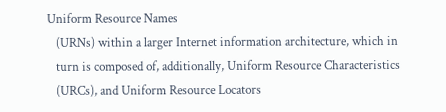Uniform Resource Names
   (URNs) within a larger Internet information architecture, which in
   turn is composed of, additionally, Uniform Resource Characteristics
   (URCs), and Uniform Resource Locators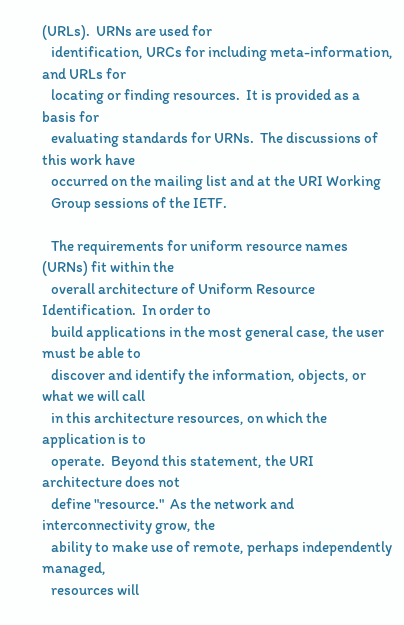(URLs).  URNs are used for
   identification, URCs for including meta-information, and URLs for
   locating or finding resources.  It is provided as a basis for
   evaluating standards for URNs.  The discussions of this work have
   occurred on the mailing list and at the URI Working
   Group sessions of the IETF.

   The requirements for uniform resource names (URNs) fit within the
   overall architecture of Uniform Resource Identification.  In order to
   build applications in the most general case, the user must be able to
   discover and identify the information, objects, or what we will call
   in this architecture resources, on which the application is to
   operate.  Beyond this statement, the URI architecture does not
   define "resource."  As the network and interconnectivity grow, the
   ability to make use of remote, perhaps independently managed,
   resources will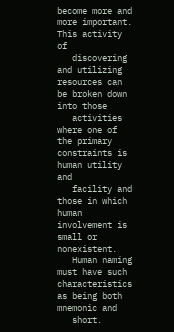become more and more important.  This activity of
   discovering and utilizing resources can be broken down into those
   activities where one of the primary constraints is human utility and
   facility and those in which human involvement is small or nonexistent.
   Human naming must have such characteristics as being both mnemonic and
   short.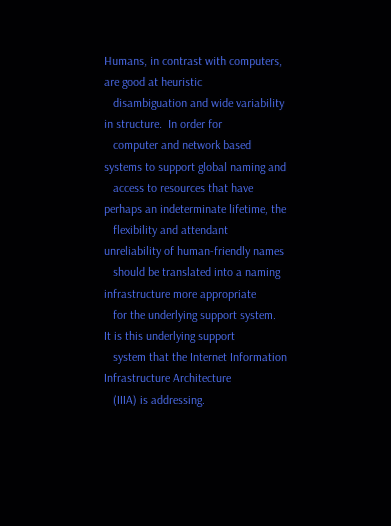Humans, in contrast with computers, are good at heuristic
   disambiguation and wide variability in structure.  In order for
   computer and network based systems to support global naming and
   access to resources that have perhaps an indeterminate lifetime, the
   flexibility and attendant unreliability of human-friendly names
   should be translated into a naming infrastructure more appropriate
   for the underlying support system.  It is this underlying support
   system that the Internet Information Infrastructure Architecture
   (IIIA) is addressing.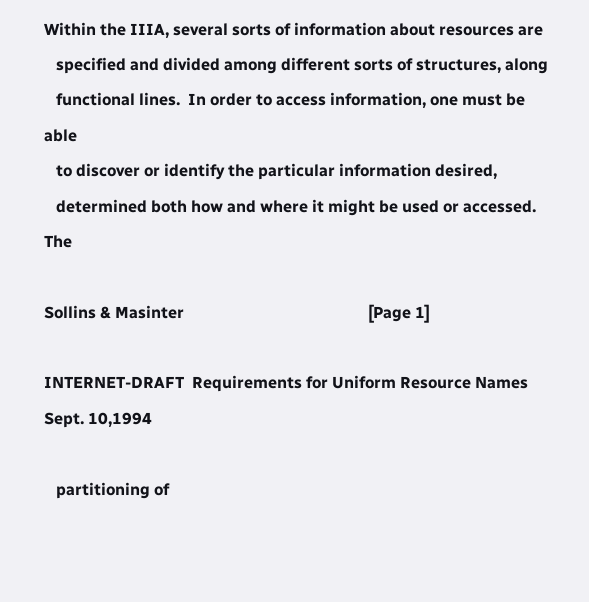Within the IIIA, several sorts of information about resources are
   specified and divided among different sorts of structures, along
   functional lines.  In order to access information, one must be able
   to discover or identify the particular information desired,
   determined both how and where it might be used or accessed.  The

Sollins & Masinter                                              [Page 1]

INTERNET-DRAFT  Requirements for Uniform Resource Names    Sept. 10,1994

   partitioning of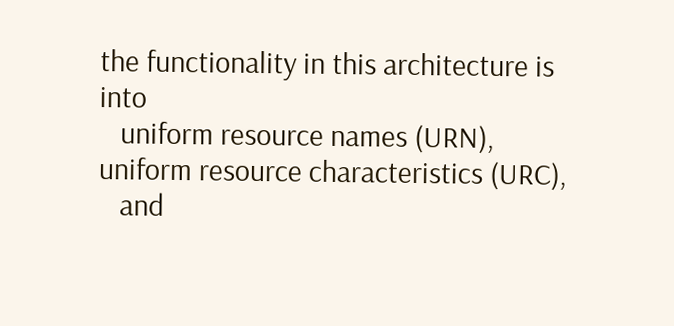the functionality in this architecture is into
   uniform resource names (URN), uniform resource characteristics (URC),
   and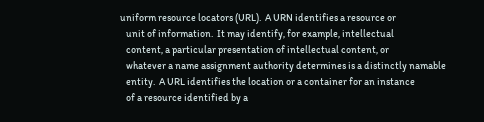uniform resource locators (URL).  A URN identifies a resource or
   unit of information.  It may identify, for example, intellectual
   content, a particular presentation of intellectual content, or
   whatever a name assignment authority determines is a distinctly namable
   entity.  A URL identifies the location or a container for an instance
   of a resource identified by a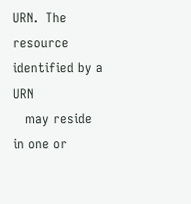URN.  The resource identified by a URN
   may reside in one or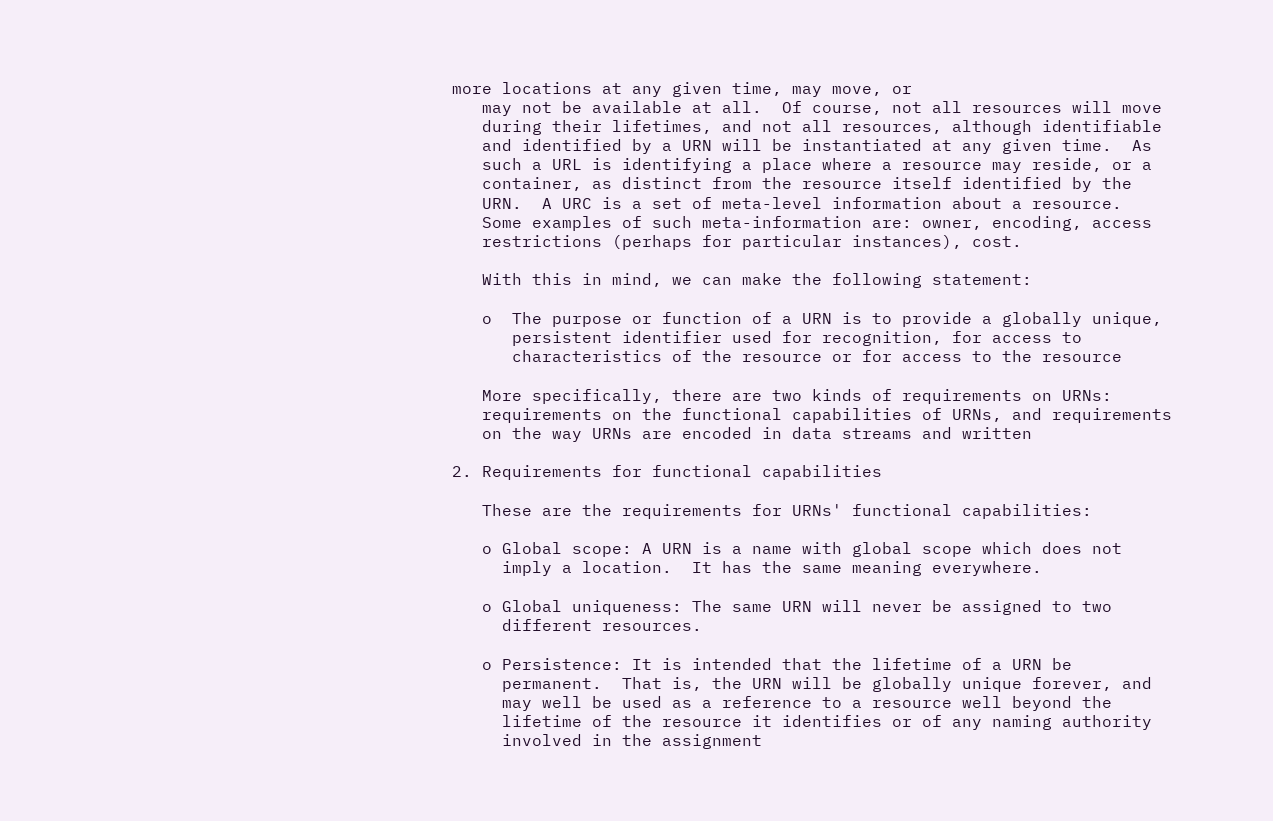more locations at any given time, may move, or
   may not be available at all.  Of course, not all resources will move
   during their lifetimes, and not all resources, although identifiable
   and identified by a URN will be instantiated at any given time.  As
   such a URL is identifying a place where a resource may reside, or a
   container, as distinct from the resource itself identified by the
   URN.  A URC is a set of meta-level information about a resource.
   Some examples of such meta-information are: owner, encoding, access
   restrictions (perhaps for particular instances), cost.

   With this in mind, we can make the following statement:

   o  The purpose or function of a URN is to provide a globally unique,
      persistent identifier used for recognition, for access to
      characteristics of the resource or for access to the resource

   More specifically, there are two kinds of requirements on URNs:
   requirements on the functional capabilities of URNs, and requirements
   on the way URNs are encoded in data streams and written

2. Requirements for functional capabilities

   These are the requirements for URNs' functional capabilities:

   o Global scope: A URN is a name with global scope which does not
     imply a location.  It has the same meaning everywhere.

   o Global uniqueness: The same URN will never be assigned to two
     different resources.

   o Persistence: It is intended that the lifetime of a URN be
     permanent.  That is, the URN will be globally unique forever, and
     may well be used as a reference to a resource well beyond the
     lifetime of the resource it identifies or of any naming authority
     involved in the assignment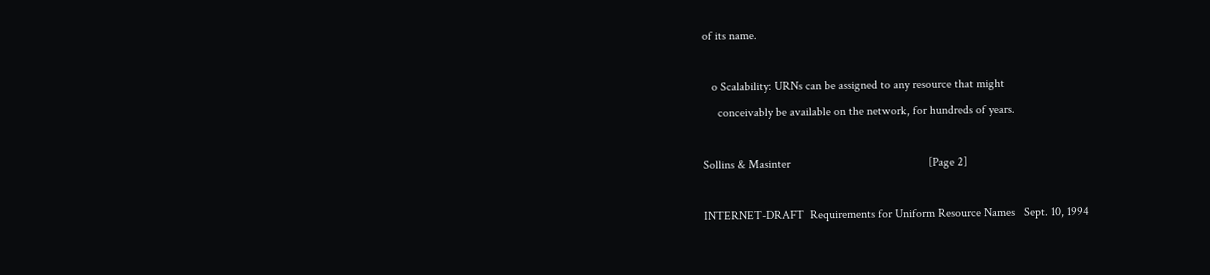of its name.

   o Scalability: URNs can be assigned to any resource that might
     conceivably be available on the network, for hundreds of years.

Sollins & Masinter                                              [Page 2]

INTERNET-DRAFT  Requirements for Uniform Resource Names   Sept. 10, 1994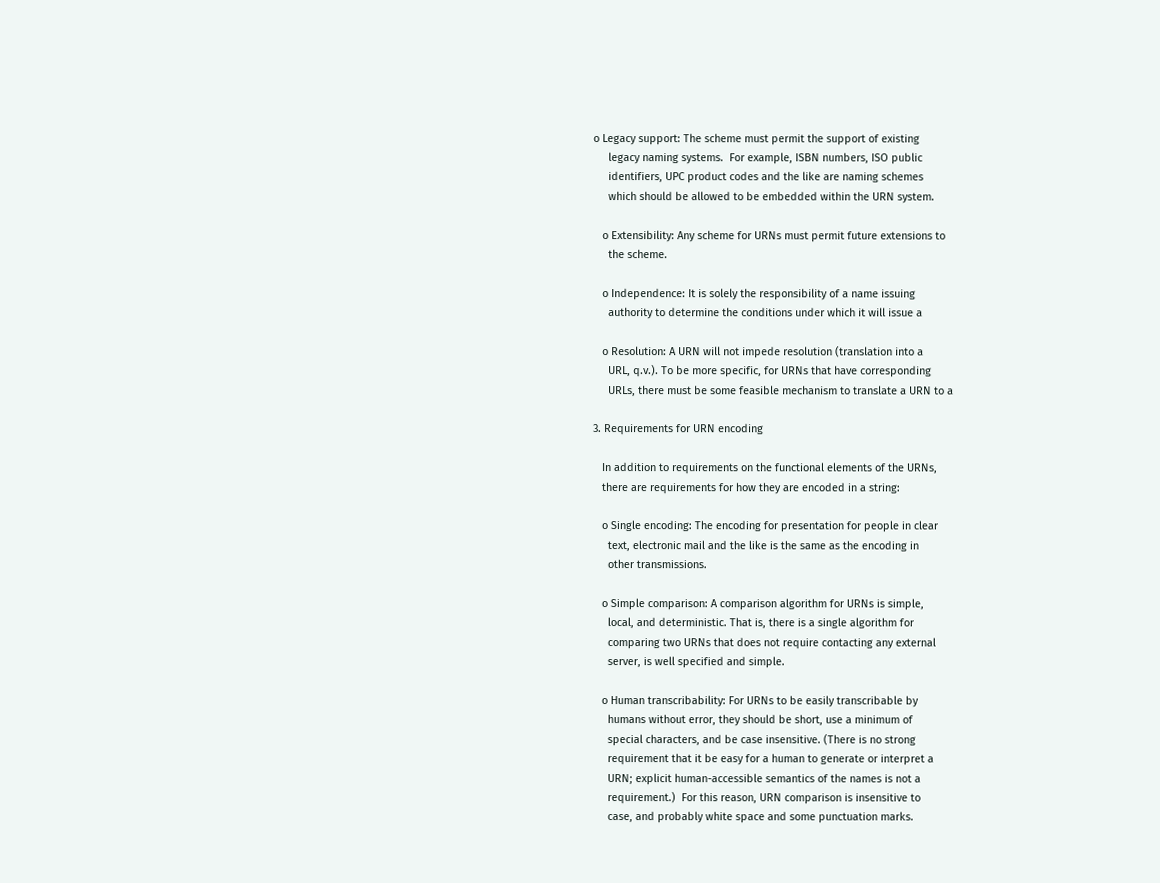o Legacy support: The scheme must permit the support of existing
     legacy naming systems.  For example, ISBN numbers, ISO public
     identifiers, UPC product codes and the like are naming schemes
     which should be allowed to be embedded within the URN system.

   o Extensibility: Any scheme for URNs must permit future extensions to
     the scheme.

   o Independence: It is solely the responsibility of a name issuing
     authority to determine the conditions under which it will issue a

   o Resolution: A URN will not impede resolution (translation into a
     URL, q.v.). To be more specific, for URNs that have corresponding
     URLs, there must be some feasible mechanism to translate a URN to a

3. Requirements for URN encoding

   In addition to requirements on the functional elements of the URNs,
   there are requirements for how they are encoded in a string:

   o Single encoding: The encoding for presentation for people in clear
     text, electronic mail and the like is the same as the encoding in
     other transmissions.

   o Simple comparison: A comparison algorithm for URNs is simple,
     local, and deterministic. That is, there is a single algorithm for
     comparing two URNs that does not require contacting any external
     server, is well specified and simple.

   o Human transcribability: For URNs to be easily transcribable by
     humans without error, they should be short, use a minimum of
     special characters, and be case insensitive. (There is no strong
     requirement that it be easy for a human to generate or interpret a
     URN; explicit human-accessible semantics of the names is not a
     requirement.)  For this reason, URN comparison is insensitive to
     case, and probably white space and some punctuation marks.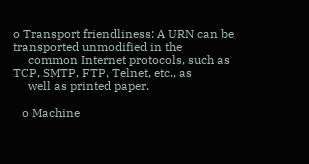o Transport friendliness: A URN can be transported unmodified in the
     common Internet protocols, such as TCP, SMTP, FTP, Telnet, etc., as
     well as printed paper.

   o Machine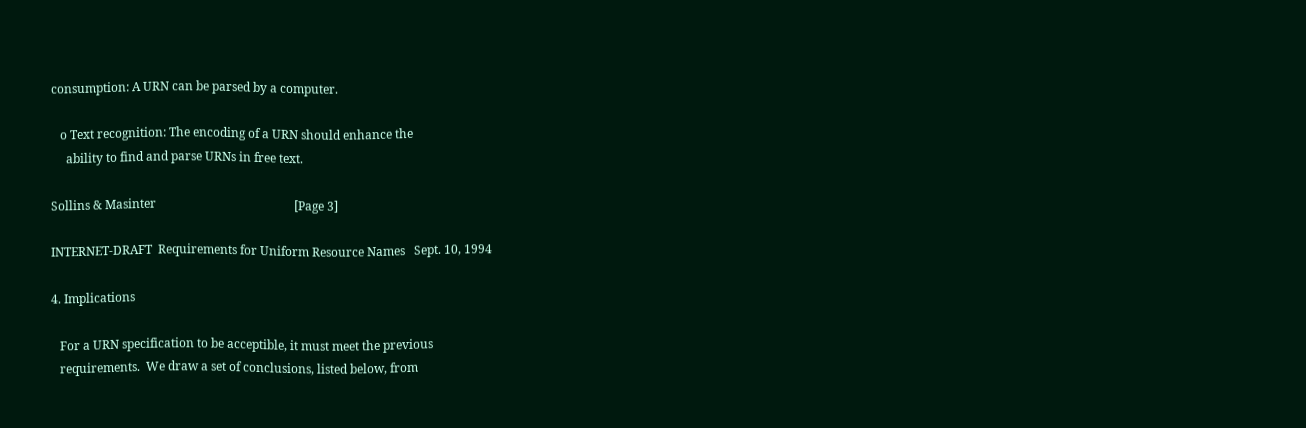consumption: A URN can be parsed by a computer.

   o Text recognition: The encoding of a URN should enhance the
     ability to find and parse URNs in free text.

Sollins & Masinter                                              [Page 3]

INTERNET-DRAFT  Requirements for Uniform Resource Names   Sept. 10, 1994

4. Implications

   For a URN specification to be acceptible, it must meet the previous
   requirements.  We draw a set of conclusions, listed below, from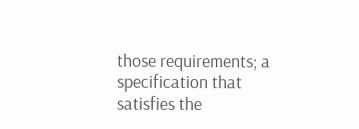those requirements; a specification that satisfies the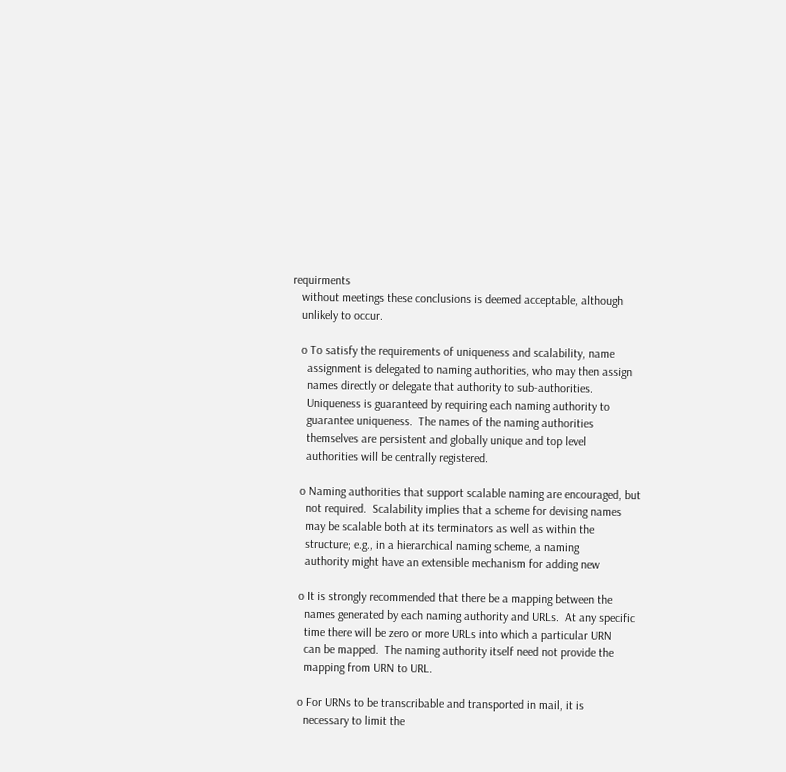requirments
   without meetings these conclusions is deemed acceptable, although
   unlikely to occur.

   o To satisfy the requirements of uniqueness and scalability, name
     assignment is delegated to naming authorities, who may then assign
     names directly or delegate that authority to sub-authorities.
     Uniqueness is guaranteed by requiring each naming authority to
     guarantee uniqueness.  The names of the naming authorities
     themselves are persistent and globally unique and top level
     authorities will be centrally registered.

   o Naming authorities that support scalable naming are encouraged, but
     not required.  Scalability implies that a scheme for devising names
     may be scalable both at its terminators as well as within the
     structure; e.g., in a hierarchical naming scheme, a naming
     authority might have an extensible mechanism for adding new

   o It is strongly recommended that there be a mapping between the
     names generated by each naming authority and URLs.  At any specific
     time there will be zero or more URLs into which a particular URN
     can be mapped.  The naming authority itself need not provide the
     mapping from URN to URL.

   o For URNs to be transcribable and transported in mail, it is
     necessary to limit the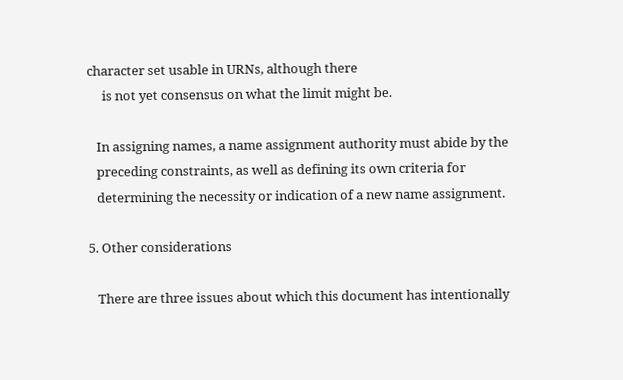character set usable in URNs, although there
     is not yet consensus on what the limit might be.

   In assigning names, a name assignment authority must abide by the
   preceding constraints, as well as defining its own criteria for
   determining the necessity or indication of a new name assignment.

5. Other considerations

   There are three issues about which this document has intentionally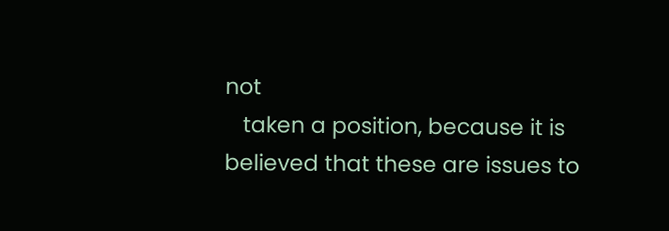not
   taken a position, because it is believed that these are issues to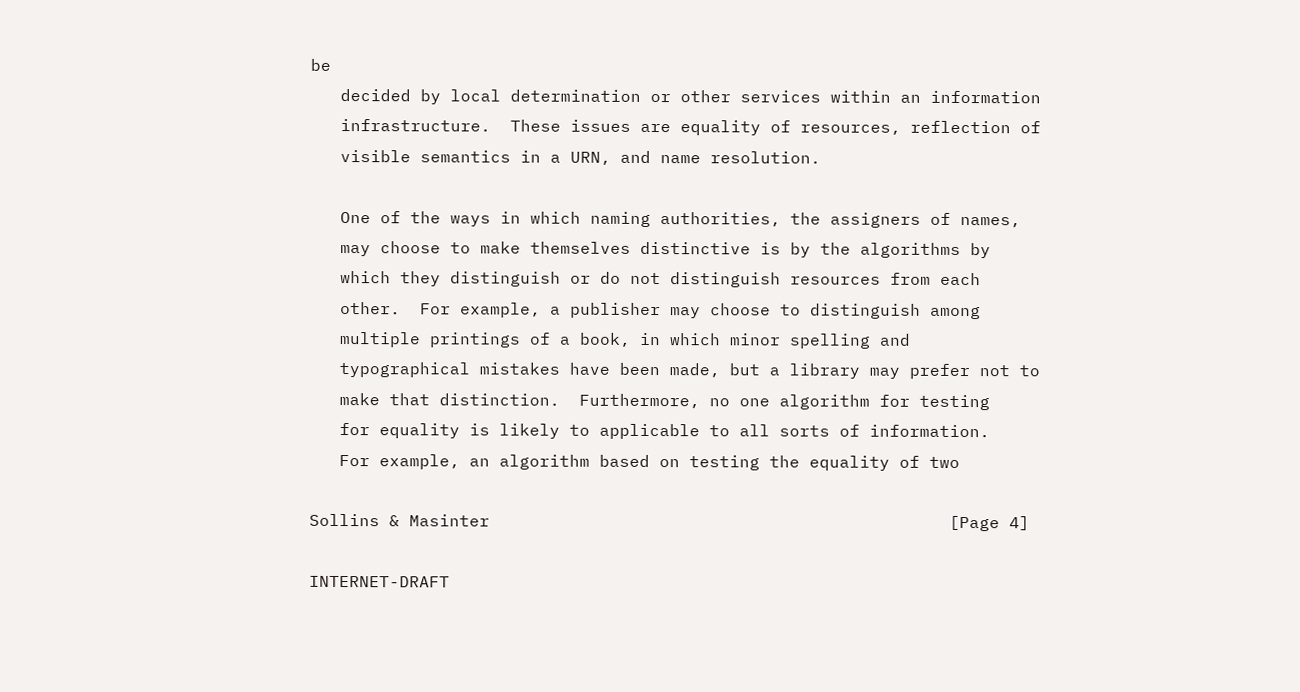be
   decided by local determination or other services within an information
   infrastructure.  These issues are equality of resources, reflection of
   visible semantics in a URN, and name resolution.

   One of the ways in which naming authorities, the assigners of names,
   may choose to make themselves distinctive is by the algorithms by
   which they distinguish or do not distinguish resources from each
   other.  For example, a publisher may choose to distinguish among
   multiple printings of a book, in which minor spelling and
   typographical mistakes have been made, but a library may prefer not to
   make that distinction.  Furthermore, no one algorithm for testing
   for equality is likely to applicable to all sorts of information.
   For example, an algorithm based on testing the equality of two

Sollins & Masinter                                              [Page 4]

INTERNET-DRAFT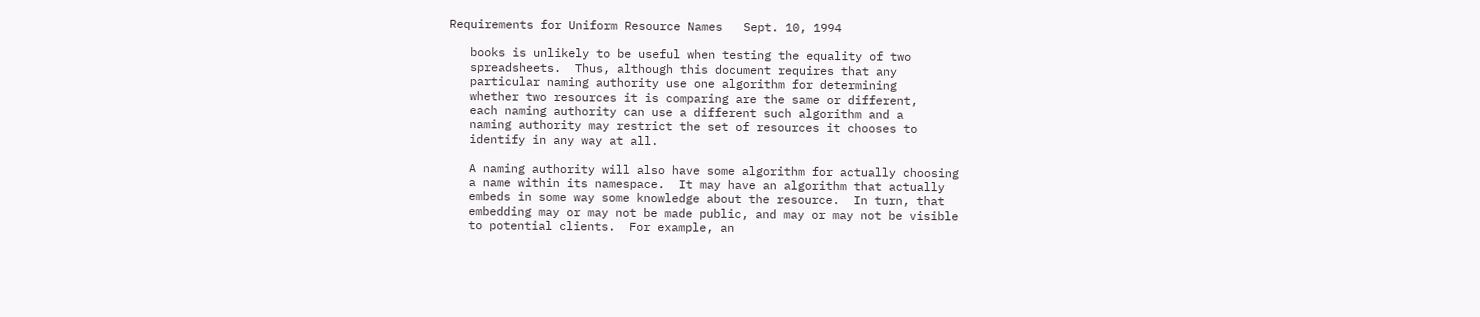Requirements for Uniform Resource Names   Sept. 10, 1994

   books is unlikely to be useful when testing the equality of two
   spreadsheets.  Thus, although this document requires that any
   particular naming authority use one algorithm for determining
   whether two resources it is comparing are the same or different,
   each naming authority can use a different such algorithm and a
   naming authority may restrict the set of resources it chooses to
   identify in any way at all.

   A naming authority will also have some algorithm for actually choosing
   a name within its namespace.  It may have an algorithm that actually
   embeds in some way some knowledge about the resource.  In turn, that
   embedding may or may not be made public, and may or may not be visible
   to potential clients.  For example, an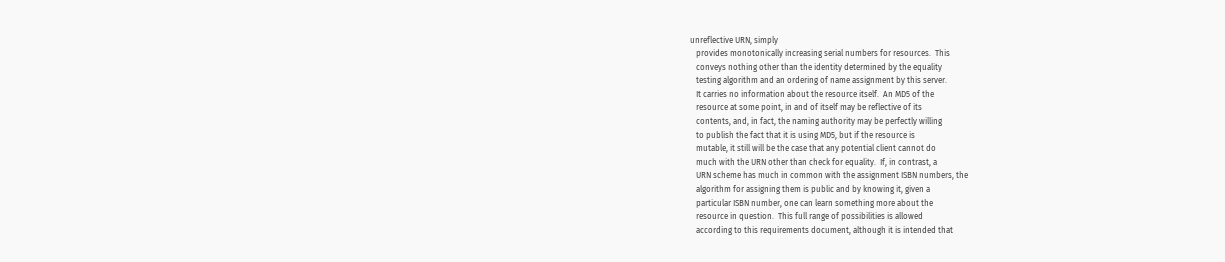unreflective URN, simply
   provides monotonically increasing serial numbers for resources.  This
   conveys nothing other than the identity determined by the equality
   testing algorithm and an ordering of name assignment by this server.
   It carries no information about the resource itself.  An MD5 of the
   resource at some point, in and of itself may be reflective of its
   contents, and, in fact, the naming authority may be perfectly willing
   to publish the fact that it is using MD5, but if the resource is
   mutable, it still will be the case that any potential client cannot do
   much with the URN other than check for equality.  If, in contrast, a
   URN scheme has much in common with the assignment ISBN numbers, the
   algorithm for assigning them is public and by knowing it, given a
   particular ISBN number, one can learn something more about the
   resource in question.  This full range of possibilities is allowed
   according to this requirements document, although it is intended that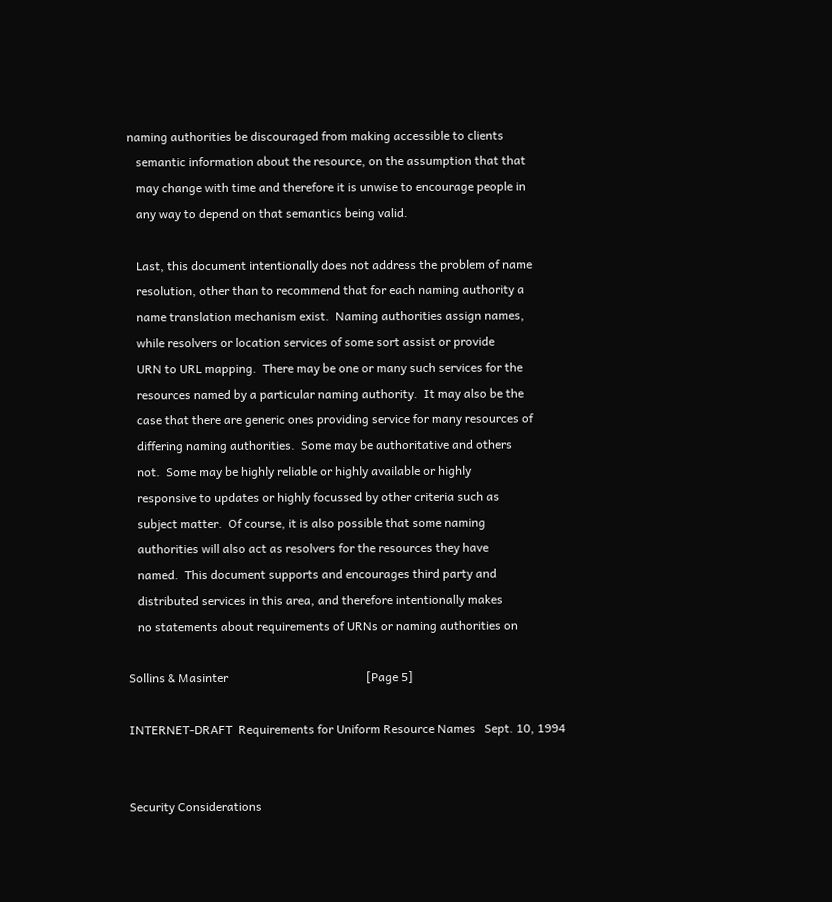naming authorities be discouraged from making accessible to clients
   semantic information about the resource, on the assumption that that
   may change with time and therefore it is unwise to encourage people in
   any way to depend on that semantics being valid.

   Last, this document intentionally does not address the problem of name
   resolution, other than to recommend that for each naming authority a
   name translation mechanism exist.  Naming authorities assign names,
   while resolvers or location services of some sort assist or provide
   URN to URL mapping.  There may be one or many such services for the
   resources named by a particular naming authority.  It may also be the
   case that there are generic ones providing service for many resources of
   differing naming authorities.  Some may be authoritative and others
   not.  Some may be highly reliable or highly available or highly
   responsive to updates or highly focussed by other criteria such as
   subject matter.  Of course, it is also possible that some naming
   authorities will also act as resolvers for the resources they have
   named.  This document supports and encourages third party and
   distributed services in this area, and therefore intentionally makes
   no statements about requirements of URNs or naming authorities on

Sollins & Masinter                                              [Page 5]

INTERNET-DRAFT  Requirements for Uniform Resource Names   Sept. 10, 1994


Security Considerations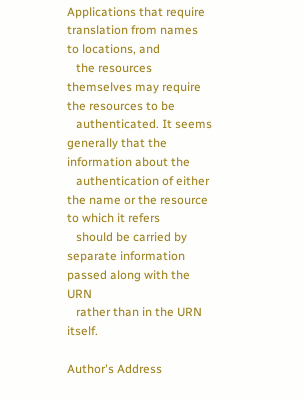Applications that require translation from names to locations, and
   the resources themselves may require the resources to be
   authenticated. It seems generally that the information about the
   authentication of either the name or the resource to which it refers
   should be carried by separate information passed along with the URN
   rather than in the URN itself.

Author's Address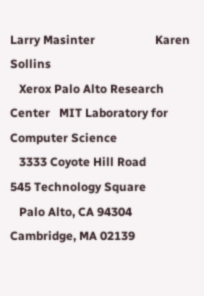Larry Masinter                    Karen Sollins
   Xerox Palo Alto Research Center   MIT Laboratory for Computer Science
   3333 Coyote Hill Road             545 Technology Square
   Palo Alto, CA 94304               Cambridge, MA 02139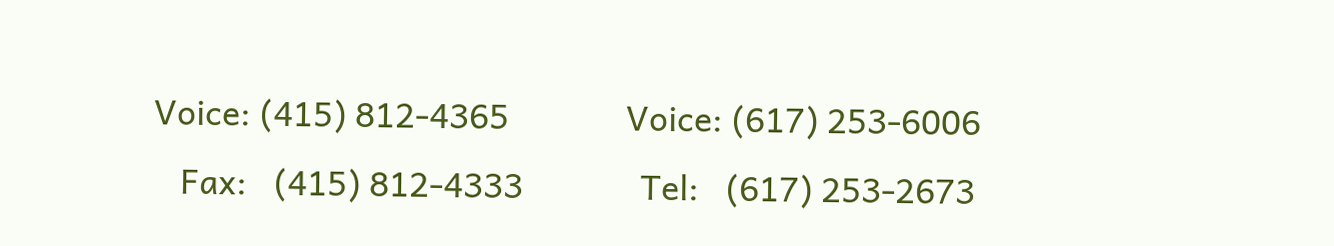Voice: (415) 812-4365             Voice: (617) 253-6006
   Fax:   (415) 812-4333             Tel:   (617) 253-2673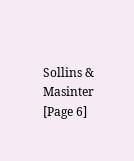Sollins & Masinter                                              [Page 6]